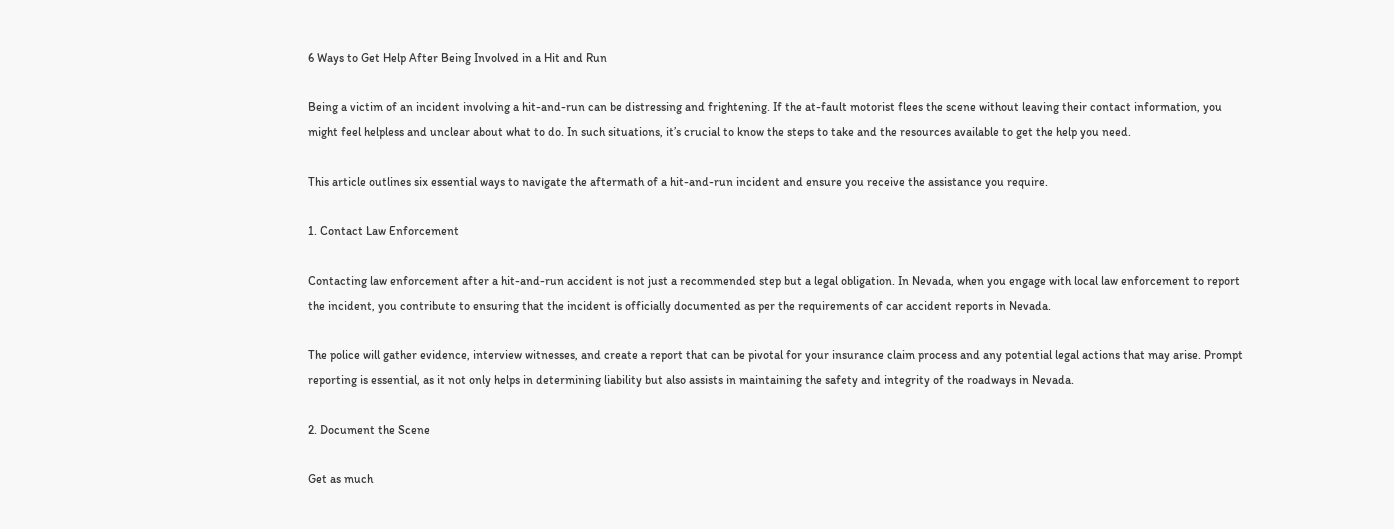6 Ways to Get Help After Being Involved in a Hit and Run

Being a victim of an incident involving a hit-and-run can be distressing and frightening. If the at-fault motorist flees the scene without leaving their contact information, you might feel helpless and unclear about what to do. In such situations, it’s crucial to know the steps to take and the resources available to get the help you need.

This article outlines six essential ways to navigate the aftermath of a hit-and-run incident and ensure you receive the assistance you require.

1. Contact Law Enforcement

Contacting law enforcement after a hit-and-run accident is not just a recommended step but a legal obligation. In Nevada, when you engage with local law enforcement to report the incident, you contribute to ensuring that the incident is officially documented as per the requirements of car accident reports in Nevada.

The police will gather evidence, interview witnesses, and create a report that can be pivotal for your insurance claim process and any potential legal actions that may arise. Prompt reporting is essential, as it not only helps in determining liability but also assists in maintaining the safety and integrity of the roadways in Nevada.

2. Document the Scene

Get as much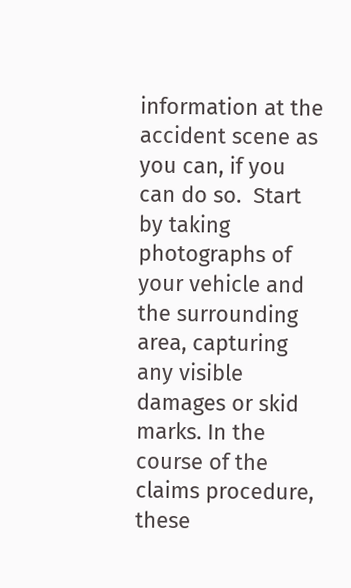information at the accident scene as you can, if you can do so.  Start by taking photographs of your vehicle and the surrounding area, capturing any visible damages or skid marks. In the course of the claims procedure, these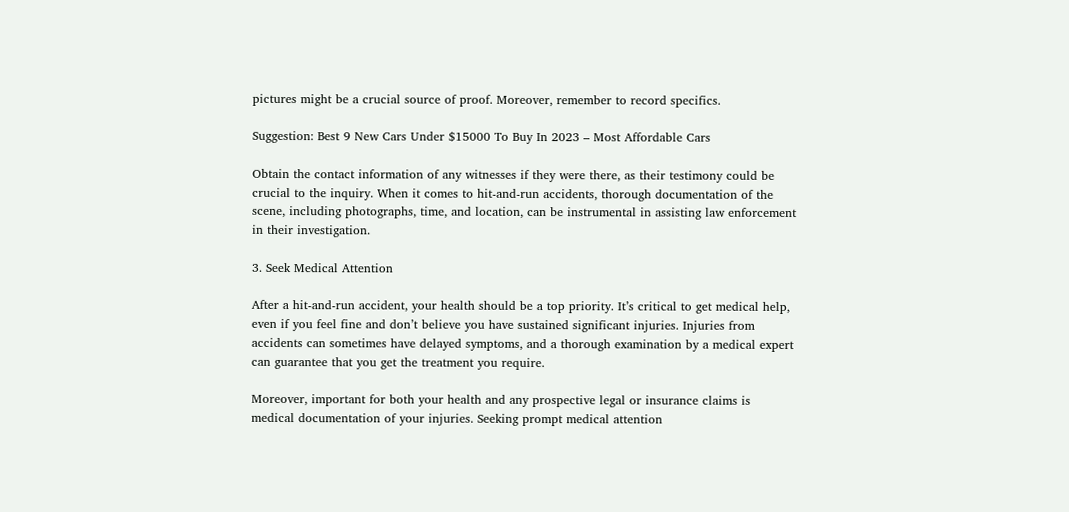pictures might be a crucial source of proof. Moreover, remember to record specifics.

Suggestion: Best 9 New Cars Under $15000 To Buy In 2023 – Most Affordable Cars

Obtain the contact information of any witnesses if they were there, as their testimony could be crucial to the inquiry. When it comes to hit-and-run accidents, thorough documentation of the scene, including photographs, time, and location, can be instrumental in assisting law enforcement in their investigation.

3. Seek Medical Attention

After a hit-and-run accident, your health should be a top priority. It’s critical to get medical help, even if you feel fine and don’t believe you have sustained significant injuries. Injuries from accidents can sometimes have delayed symptoms, and a thorough examination by a medical expert can guarantee that you get the treatment you require.

Moreover, important for both your health and any prospective legal or insurance claims is medical documentation of your injuries. Seeking prompt medical attention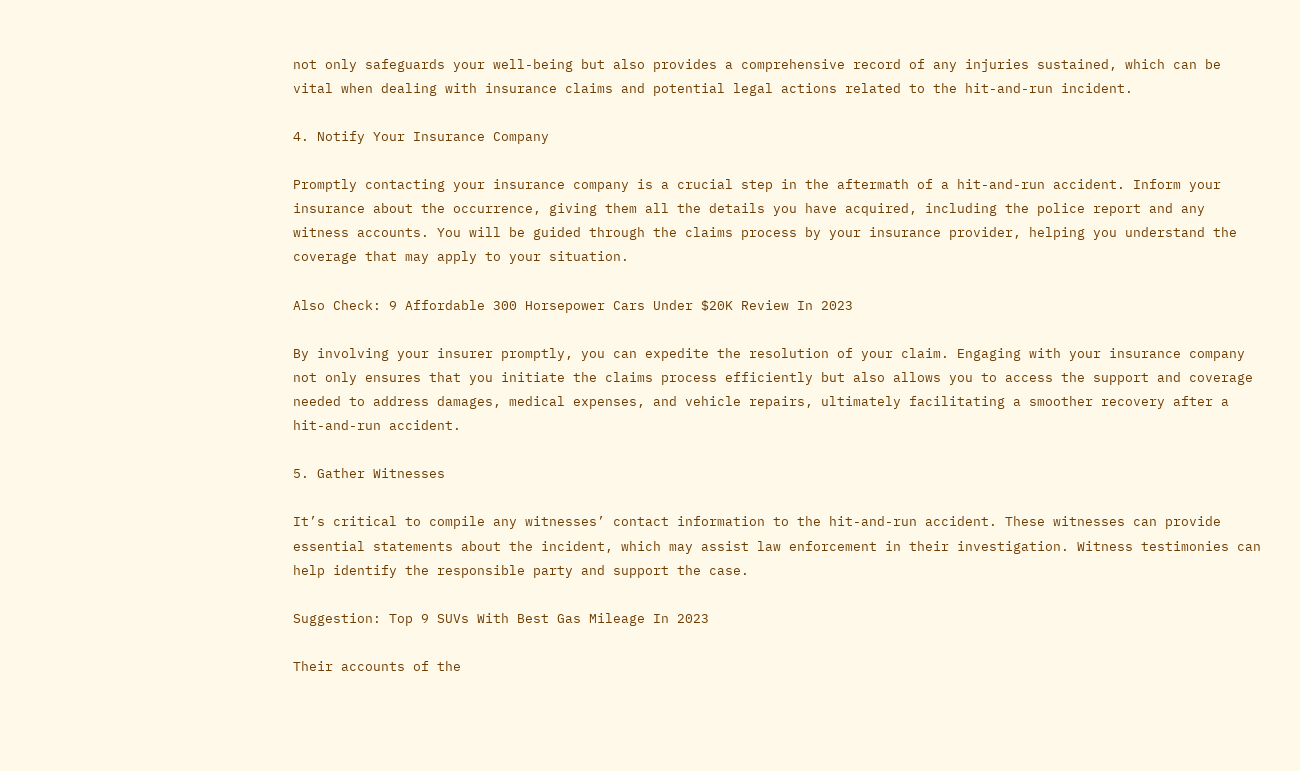not only safeguards your well-being but also provides a comprehensive record of any injuries sustained, which can be vital when dealing with insurance claims and potential legal actions related to the hit-and-run incident.

4. Notify Your Insurance Company

Promptly contacting your insurance company is a crucial step in the aftermath of a hit-and-run accident. Inform your insurance about the occurrence, giving them all the details you have acquired, including the police report and any witness accounts. You will be guided through the claims process by your insurance provider, helping you understand the coverage that may apply to your situation.

Also Check: 9 Affordable 300 Horsepower Cars Under $20K Review In 2023

By involving your insurer promptly, you can expedite the resolution of your claim. Engaging with your insurance company not only ensures that you initiate the claims process efficiently but also allows you to access the support and coverage needed to address damages, medical expenses, and vehicle repairs, ultimately facilitating a smoother recovery after a hit-and-run accident.

5. Gather Witnesses

It’s critical to compile any witnesses’ contact information to the hit-and-run accident. These witnesses can provide essential statements about the incident, which may assist law enforcement in their investigation. Witness testimonies can help identify the responsible party and support the case.

Suggestion: Top 9 SUVs With Best Gas Mileage In 2023

Their accounts of the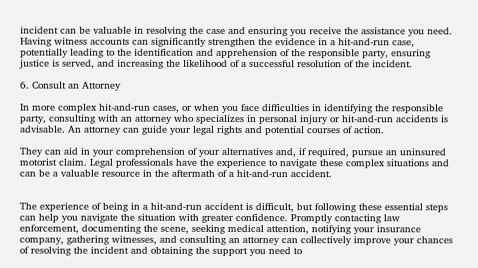incident can be valuable in resolving the case and ensuring you receive the assistance you need. Having witness accounts can significantly strengthen the evidence in a hit-and-run case, potentially leading to the identification and apprehension of the responsible party, ensuring justice is served, and increasing the likelihood of a successful resolution of the incident.

6. Consult an Attorney

In more complex hit-and-run cases, or when you face difficulties in identifying the responsible party, consulting with an attorney who specializes in personal injury or hit-and-run accidents is advisable. An attorney can guide your legal rights and potential courses of action.

They can aid in your comprehension of your alternatives and, if required, pursue an uninsured motorist claim. Legal professionals have the experience to navigate these complex situations and can be a valuable resource in the aftermath of a hit-and-run accident.


The experience of being in a hit-and-run accident is difficult, but following these essential steps can help you navigate the situation with greater confidence. Promptly contacting law enforcement, documenting the scene, seeking medical attention, notifying your insurance company, gathering witnesses, and consulting an attorney can collectively improve your chances of resolving the incident and obtaining the support you need to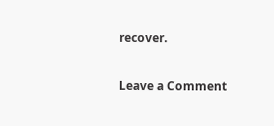recover.

Leave a Comment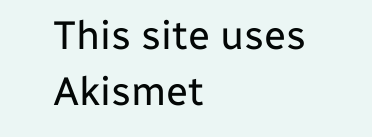This site uses Akismet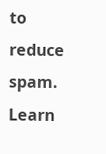to reduce spam. Learn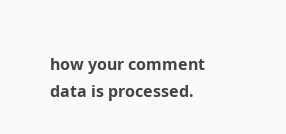how your comment data is processed.